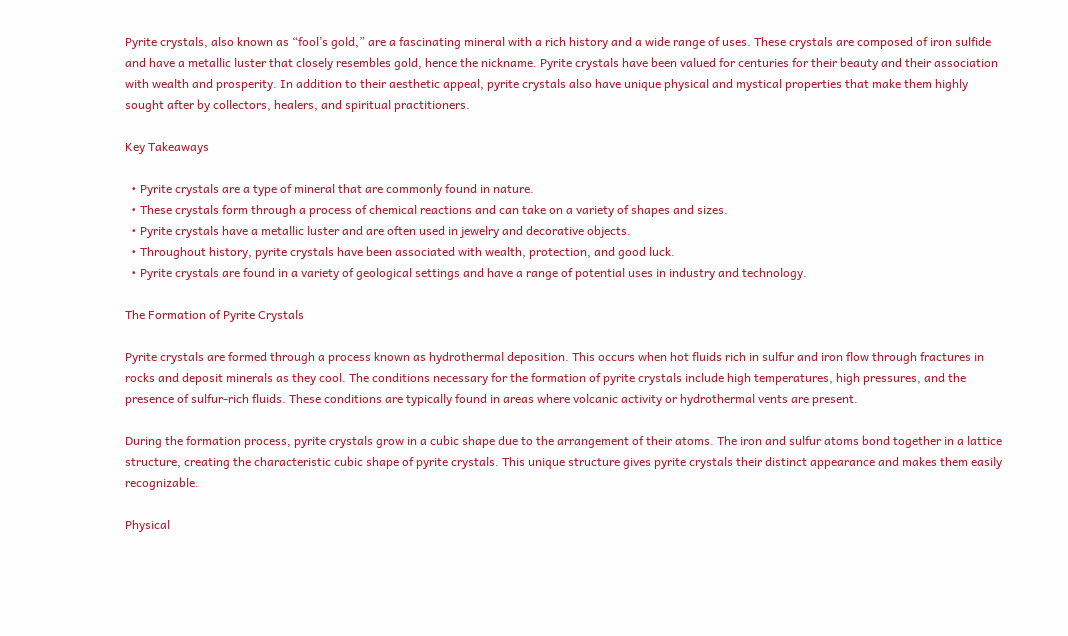Pyrite crystals, also known as “fool’s gold,” are a fascinating mineral with a rich history and a wide range of uses. These crystals are composed of iron sulfide and have a metallic luster that closely resembles gold, hence the nickname. Pyrite crystals have been valued for centuries for their beauty and their association with wealth and prosperity. In addition to their aesthetic appeal, pyrite crystals also have unique physical and mystical properties that make them highly sought after by collectors, healers, and spiritual practitioners.

Key Takeaways

  • Pyrite crystals are a type of mineral that are commonly found in nature.
  • These crystals form through a process of chemical reactions and can take on a variety of shapes and sizes.
  • Pyrite crystals have a metallic luster and are often used in jewelry and decorative objects.
  • Throughout history, pyrite crystals have been associated with wealth, protection, and good luck.
  • Pyrite crystals are found in a variety of geological settings and have a range of potential uses in industry and technology.

The Formation of Pyrite Crystals

Pyrite crystals are formed through a process known as hydrothermal deposition. This occurs when hot fluids rich in sulfur and iron flow through fractures in rocks and deposit minerals as they cool. The conditions necessary for the formation of pyrite crystals include high temperatures, high pressures, and the presence of sulfur-rich fluids. These conditions are typically found in areas where volcanic activity or hydrothermal vents are present.

During the formation process, pyrite crystals grow in a cubic shape due to the arrangement of their atoms. The iron and sulfur atoms bond together in a lattice structure, creating the characteristic cubic shape of pyrite crystals. This unique structure gives pyrite crystals their distinct appearance and makes them easily recognizable.

Physical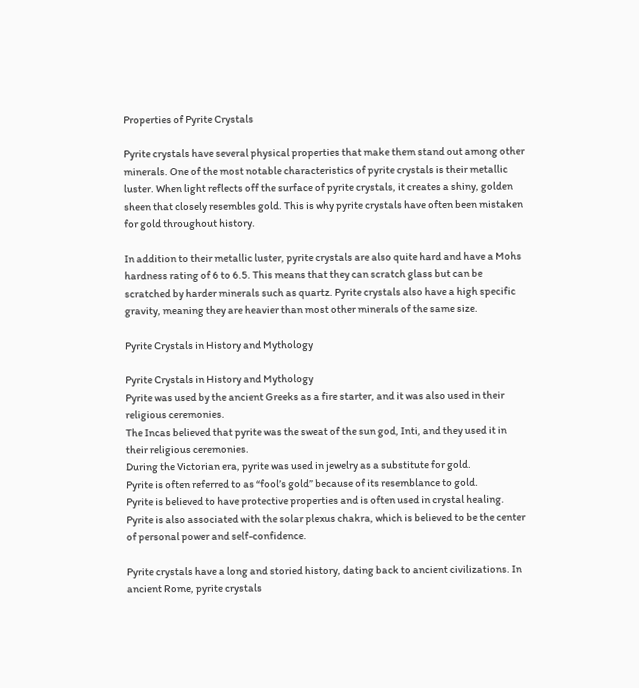Properties of Pyrite Crystals

Pyrite crystals have several physical properties that make them stand out among other minerals. One of the most notable characteristics of pyrite crystals is their metallic luster. When light reflects off the surface of pyrite crystals, it creates a shiny, golden sheen that closely resembles gold. This is why pyrite crystals have often been mistaken for gold throughout history.

In addition to their metallic luster, pyrite crystals are also quite hard and have a Mohs hardness rating of 6 to 6.5. This means that they can scratch glass but can be scratched by harder minerals such as quartz. Pyrite crystals also have a high specific gravity, meaning they are heavier than most other minerals of the same size.

Pyrite Crystals in History and Mythology

Pyrite Crystals in History and Mythology
Pyrite was used by the ancient Greeks as a fire starter, and it was also used in their religious ceremonies.
The Incas believed that pyrite was the sweat of the sun god, Inti, and they used it in their religious ceremonies.
During the Victorian era, pyrite was used in jewelry as a substitute for gold.
Pyrite is often referred to as “fool’s gold” because of its resemblance to gold.
Pyrite is believed to have protective properties and is often used in crystal healing.
Pyrite is also associated with the solar plexus chakra, which is believed to be the center of personal power and self-confidence.

Pyrite crystals have a long and storied history, dating back to ancient civilizations. In ancient Rome, pyrite crystals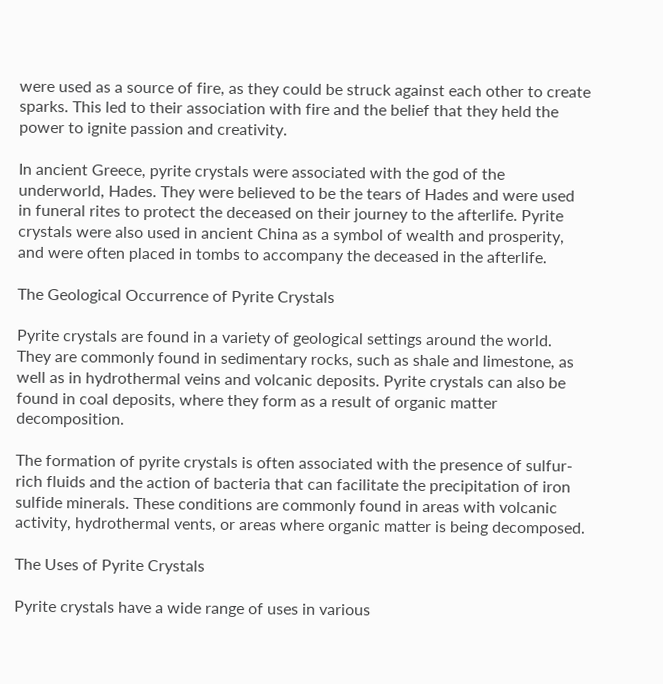were used as a source of fire, as they could be struck against each other to create sparks. This led to their association with fire and the belief that they held the power to ignite passion and creativity.

In ancient Greece, pyrite crystals were associated with the god of the underworld, Hades. They were believed to be the tears of Hades and were used in funeral rites to protect the deceased on their journey to the afterlife. Pyrite crystals were also used in ancient China as a symbol of wealth and prosperity, and were often placed in tombs to accompany the deceased in the afterlife.

The Geological Occurrence of Pyrite Crystals

Pyrite crystals are found in a variety of geological settings around the world. They are commonly found in sedimentary rocks, such as shale and limestone, as well as in hydrothermal veins and volcanic deposits. Pyrite crystals can also be found in coal deposits, where they form as a result of organic matter decomposition.

The formation of pyrite crystals is often associated with the presence of sulfur-rich fluids and the action of bacteria that can facilitate the precipitation of iron sulfide minerals. These conditions are commonly found in areas with volcanic activity, hydrothermal vents, or areas where organic matter is being decomposed.

The Uses of Pyrite Crystals

Pyrite crystals have a wide range of uses in various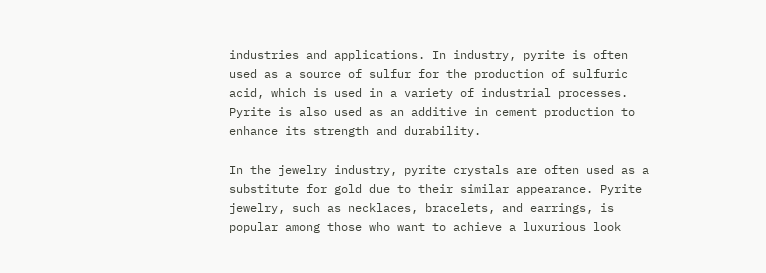industries and applications. In industry, pyrite is often used as a source of sulfur for the production of sulfuric acid, which is used in a variety of industrial processes. Pyrite is also used as an additive in cement production to enhance its strength and durability.

In the jewelry industry, pyrite crystals are often used as a substitute for gold due to their similar appearance. Pyrite jewelry, such as necklaces, bracelets, and earrings, is popular among those who want to achieve a luxurious look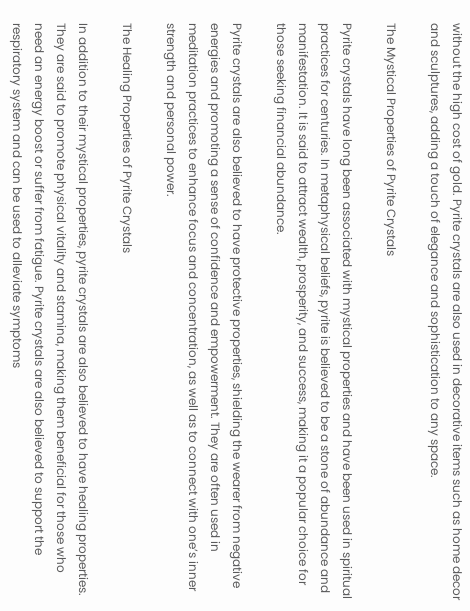without the high cost of gold. Pyrite crystals are also used in decorative items such as home decor and sculptures, adding a touch of elegance and sophistication to any space.

The Mystical Properties of Pyrite Crystals

Pyrite crystals have long been associated with mystical properties and have been used in spiritual practices for centuries. In metaphysical beliefs, pyrite is believed to be a stone of abundance and manifestation. It is said to attract wealth, prosperity, and success, making it a popular choice for those seeking financial abundance.

Pyrite crystals are also believed to have protective properties, shielding the wearer from negative energies and promoting a sense of confidence and empowerment. They are often used in meditation practices to enhance focus and concentration, as well as to connect with one’s inner strength and personal power.

The Healing Properties of Pyrite Crystals

In addition to their mystical properties, pyrite crystals are also believed to have healing properties. They are said to promote physical vitality and stamina, making them beneficial for those who need an energy boost or suffer from fatigue. Pyrite crystals are also believed to support the respiratory system and can be used to alleviate symptoms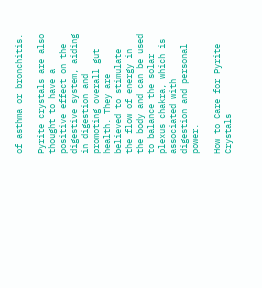of asthma or bronchitis.

Pyrite crystals are also thought to have a positive effect on the digestive system, aiding in digestion and promoting overall gut health. They are believed to stimulate the flow of energy in the body and can be used to balance the solar plexus chakra, which is associated with digestion and personal power.

How to Care for Pyrite Crystals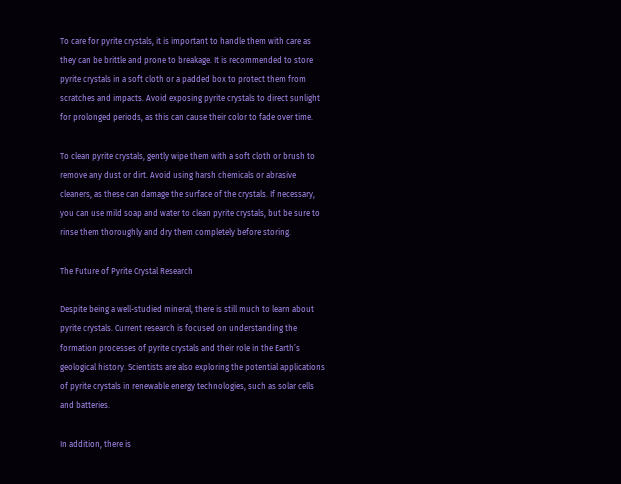To care for pyrite crystals, it is important to handle them with care as they can be brittle and prone to breakage. It is recommended to store pyrite crystals in a soft cloth or a padded box to protect them from scratches and impacts. Avoid exposing pyrite crystals to direct sunlight for prolonged periods, as this can cause their color to fade over time.

To clean pyrite crystals, gently wipe them with a soft cloth or brush to remove any dust or dirt. Avoid using harsh chemicals or abrasive cleaners, as these can damage the surface of the crystals. If necessary, you can use mild soap and water to clean pyrite crystals, but be sure to rinse them thoroughly and dry them completely before storing.

The Future of Pyrite Crystal Research

Despite being a well-studied mineral, there is still much to learn about pyrite crystals. Current research is focused on understanding the formation processes of pyrite crystals and their role in the Earth’s geological history. Scientists are also exploring the potential applications of pyrite crystals in renewable energy technologies, such as solar cells and batteries.

In addition, there is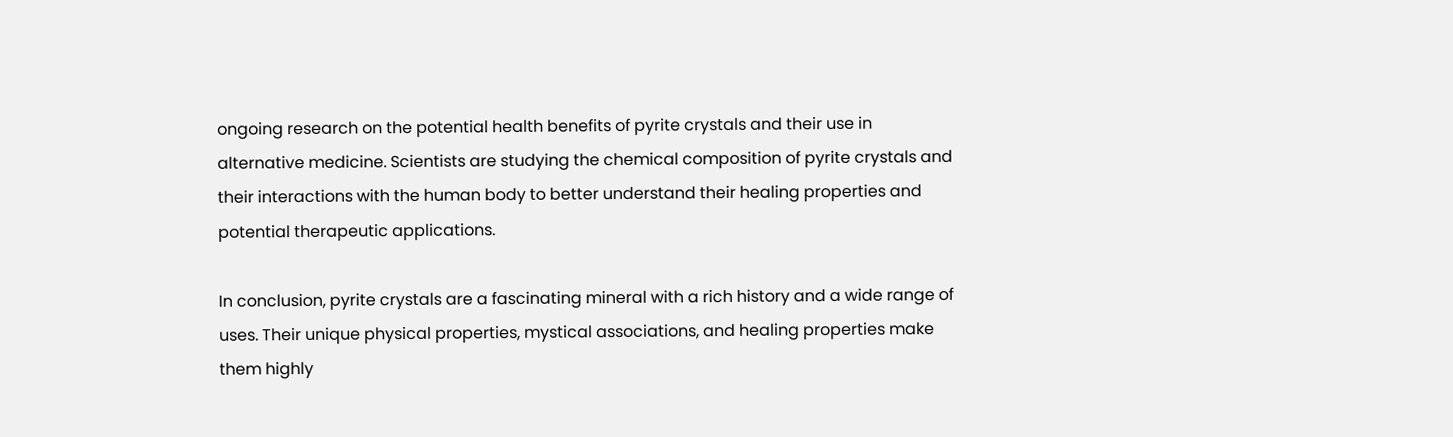ongoing research on the potential health benefits of pyrite crystals and their use in alternative medicine. Scientists are studying the chemical composition of pyrite crystals and their interactions with the human body to better understand their healing properties and potential therapeutic applications.

In conclusion, pyrite crystals are a fascinating mineral with a rich history and a wide range of uses. Their unique physical properties, mystical associations, and healing properties make them highly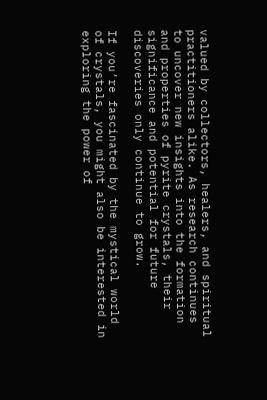valued by collectors, healers, and spiritual practitioners alike. As research continues to uncover new insights into the formation and properties of pyrite crystals, their significance and potential for future discoveries only continue to grow.

If you’re fascinated by the mystical world of crystals, you might also be interested in exploring the power of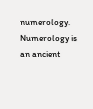numerology. Numerology is an ancient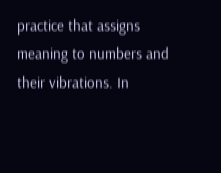practice that assigns meaning to numbers and their vibrations. In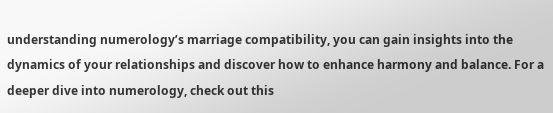understanding numerology’s marriage compatibility, you can gain insights into the dynamics of your relationships and discover how to enhance harmony and balance. For a deeper dive into numerology, check out this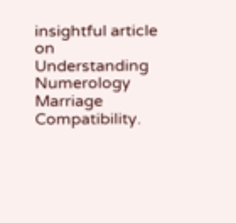insightful article on Understanding Numerology Marriage Compatibility.